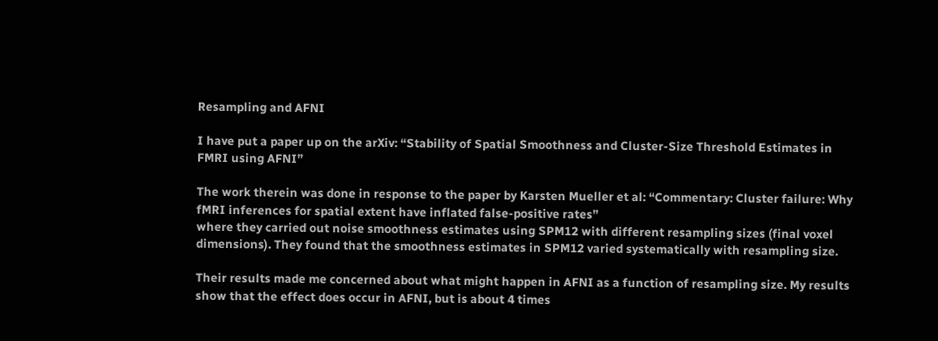Resampling and AFNI

I have put a paper up on the arXiv: “Stability of Spatial Smoothness and Cluster-Size Threshold Estimates in FMRI using AFNI”

The work therein was done in response to the paper by Karsten Mueller et al: “Commentary: Cluster failure: Why fMRI inferences for spatial extent have inflated false-positive rates”
where they carried out noise smoothness estimates using SPM12 with different resampling sizes (final voxel dimensions). They found that the smoothness estimates in SPM12 varied systematically with resampling size.

Their results made me concerned about what might happen in AFNI as a function of resampling size. My results show that the effect does occur in AFNI, but is about 4 times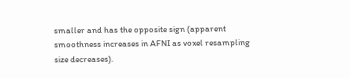smaller and has the opposite sign (apparent smoothness increases in AFNI as voxel resampling size decreases).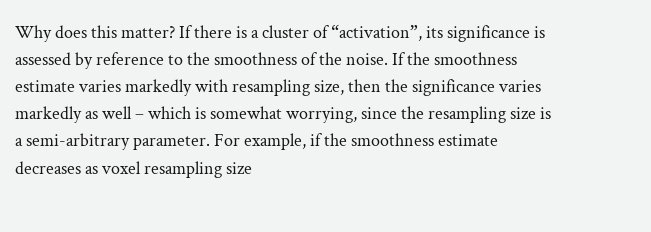Why does this matter? If there is a cluster of “activation”, its significance is assessed by reference to the smoothness of the noise. If the smoothness estimate varies markedly with resampling size, then the significance varies markedly as well – which is somewhat worrying, since the resampling size is a semi-arbitrary parameter. For example, if the smoothness estimate decreases as voxel resampling size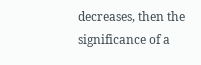decreases, then the significance of a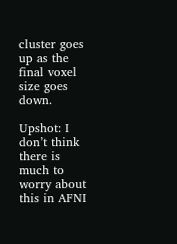cluster goes up as the final voxel size goes down.

Upshot: I don’t think there is much to worry about this in AFNI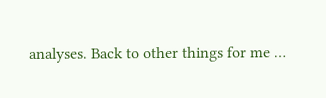analyses. Back to other things for me …